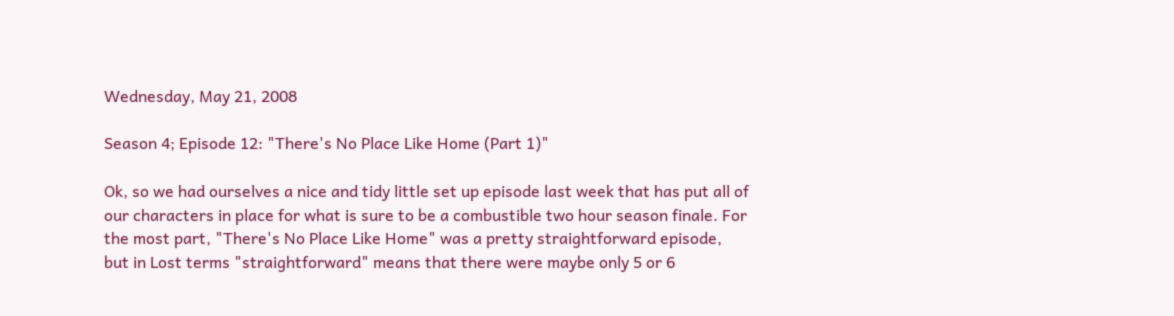Wednesday, May 21, 2008

Season 4; Episode 12: "There's No Place Like Home (Part 1)"

Ok, so we had ourselves a nice and tidy little set up episode last week that has put all of our characters in place for what is sure to be a combustible two hour season finale. For the most part, "There's No Place Like Home" was a pretty straightforward episode, but in Lost terms "straightforward" means that there were maybe only 5 or 6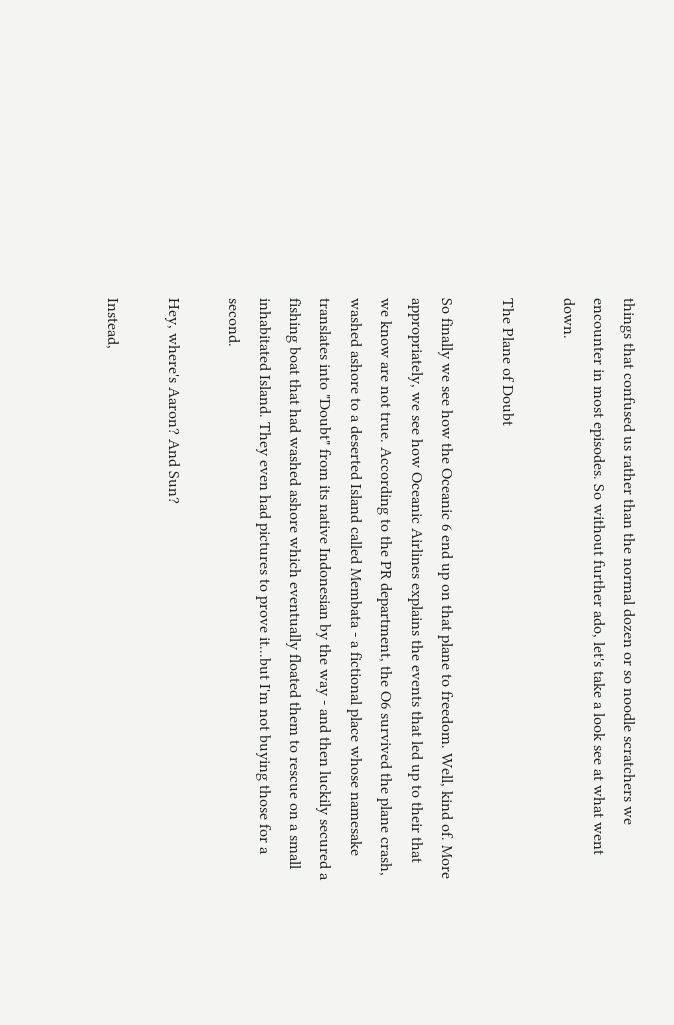things that confused us rather than the normal dozen or so noodle scratchers we encounter in most episodes. So without further ado, let's take a look see at what went down.

The Plane of Doubt

So finally we see how the Oceanic 6 end up on that plane to freedom. Well, kind of. More appropriately, we see how Oceanic Airlines explains the events that led up to their that we know are not true. According to the PR department, the O6 survived the plane crash, washed ashore to a deserted Island called Membata - a fictional place whose namesake translates into "Doubt" from its native Indonesian by the way - and then luckily secured a fishing boat that had washed ashore which eventually floated them to rescue on a small inhabitated Island. They even had pictures to prove it...but I'm not buying those for a second.

Hey, where's Aaron? And Sun?

Instead,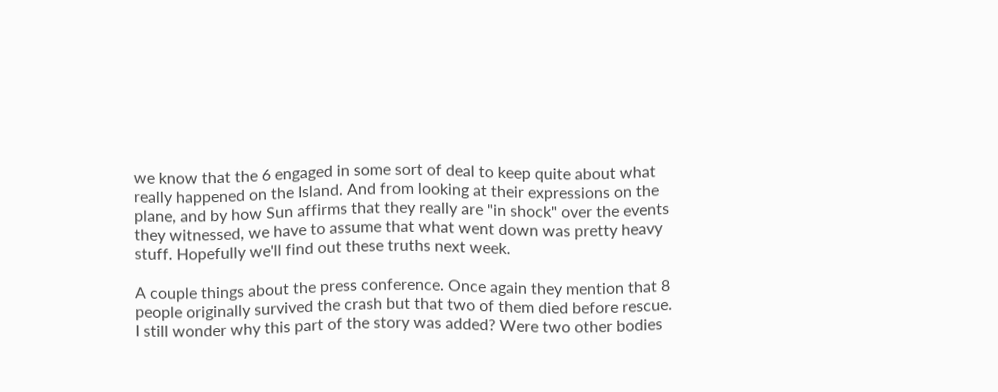we know that the 6 engaged in some sort of deal to keep quite about what really happened on the Island. And from looking at their expressions on the plane, and by how Sun affirms that they really are "in shock" over the events they witnessed, we have to assume that what went down was pretty heavy stuff. Hopefully we'll find out these truths next week.

A couple things about the press conference. Once again they mention that 8 people originally survived the crash but that two of them died before rescue. I still wonder why this part of the story was added? Were two other bodies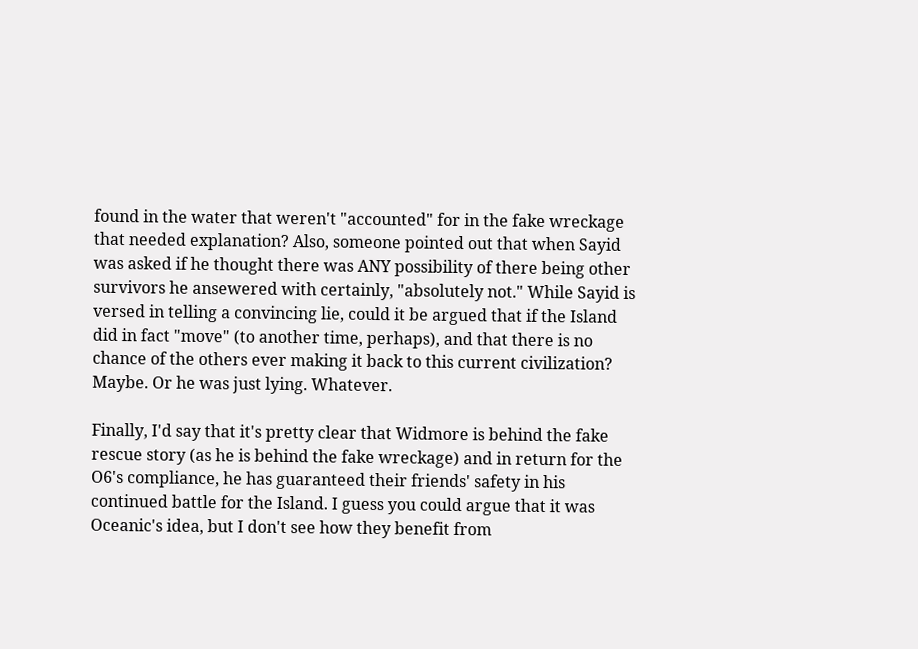found in the water that weren't "accounted" for in the fake wreckage that needed explanation? Also, someone pointed out that when Sayid was asked if he thought there was ANY possibility of there being other survivors he ansewered with certainly, "absolutely not." While Sayid is versed in telling a convincing lie, could it be argued that if the Island did in fact "move" (to another time, perhaps), and that there is no chance of the others ever making it back to this current civilization? Maybe. Or he was just lying. Whatever.

Finally, I'd say that it's pretty clear that Widmore is behind the fake rescue story (as he is behind the fake wreckage) and in return for the O6's compliance, he has guaranteed their friends' safety in his continued battle for the Island. I guess you could argue that it was Oceanic's idea, but I don't see how they benefit from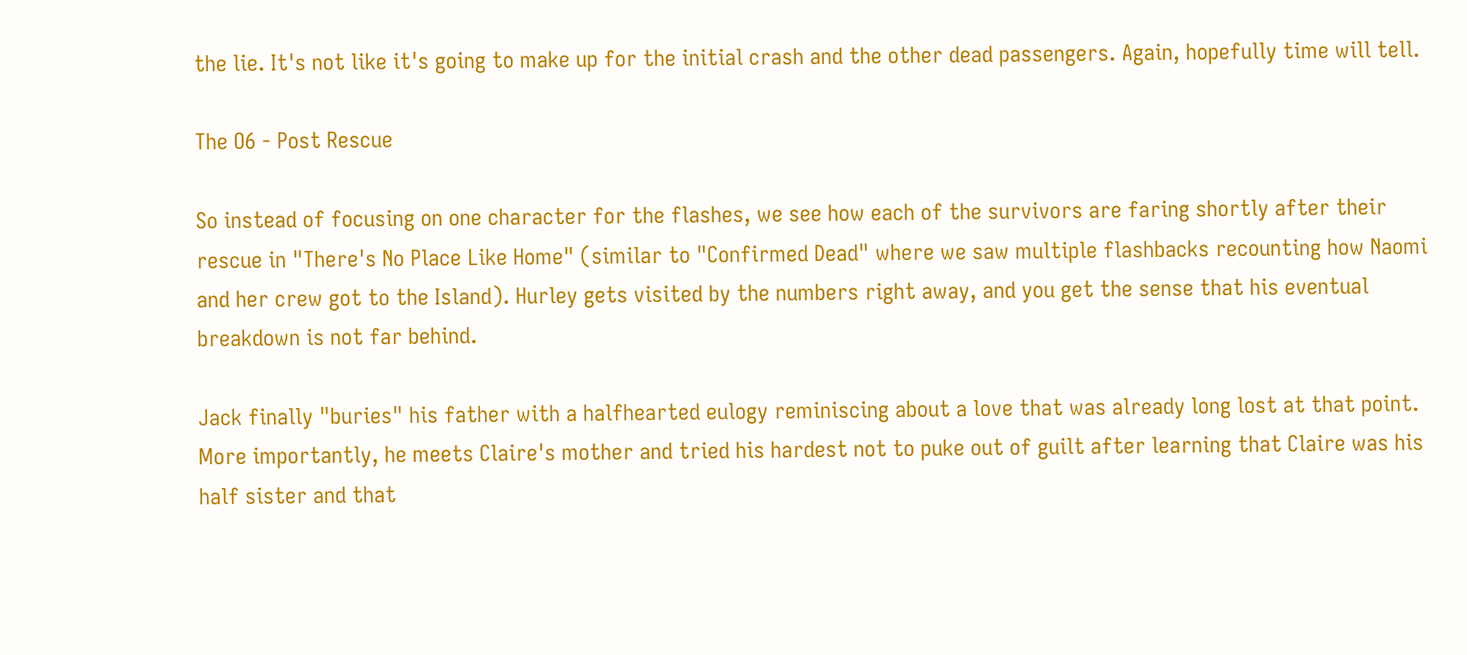the lie. It's not like it's going to make up for the initial crash and the other dead passengers. Again, hopefully time will tell.

The O6 - Post Rescue

So instead of focusing on one character for the flashes, we see how each of the survivors are faring shortly after their rescue in "There's No Place Like Home" (similar to "Confirmed Dead" where we saw multiple flashbacks recounting how Naomi and her crew got to the Island). Hurley gets visited by the numbers right away, and you get the sense that his eventual breakdown is not far behind.

Jack finally "buries" his father with a halfhearted eulogy reminiscing about a love that was already long lost at that point. More importantly, he meets Claire's mother and tried his hardest not to puke out of guilt after learning that Claire was his half sister and that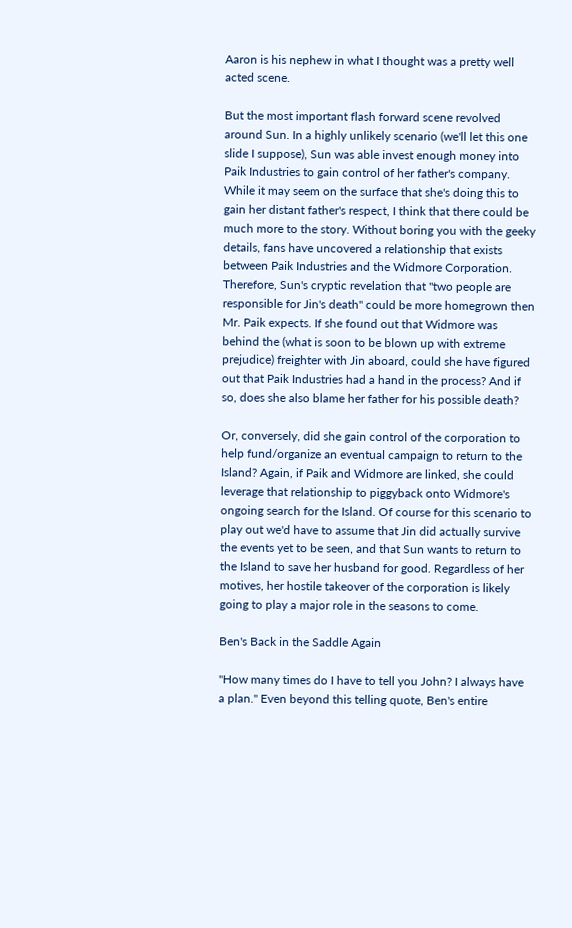Aaron is his nephew in what I thought was a pretty well acted scene.

But the most important flash forward scene revolved around Sun. In a highly unlikely scenario (we'll let this one slide I suppose), Sun was able invest enough money into Paik Industries to gain control of her father's company. While it may seem on the surface that she's doing this to gain her distant father's respect, I think that there could be much more to the story. Without boring you with the geeky details, fans have uncovered a relationship that exists between Paik Industries and the Widmore Corporation. Therefore, Sun's cryptic revelation that "two people are responsible for Jin's death" could be more homegrown then Mr. Paik expects. If she found out that Widmore was behind the (what is soon to be blown up with extreme prejudice) freighter with Jin aboard, could she have figured out that Paik Industries had a hand in the process? And if so, does she also blame her father for his possible death?

Or, conversely, did she gain control of the corporation to help fund/organize an eventual campaign to return to the Island? Again, if Paik and Widmore are linked, she could leverage that relationship to piggyback onto Widmore's ongoing search for the Island. Of course for this scenario to play out we'd have to assume that Jin did actually survive the events yet to be seen, and that Sun wants to return to the Island to save her husband for good. Regardless of her motives, her hostile takeover of the corporation is likely going to play a major role in the seasons to come.

Ben's Back in the Saddle Again

"How many times do I have to tell you John? I always have a plan." Even beyond this telling quote, Ben's entire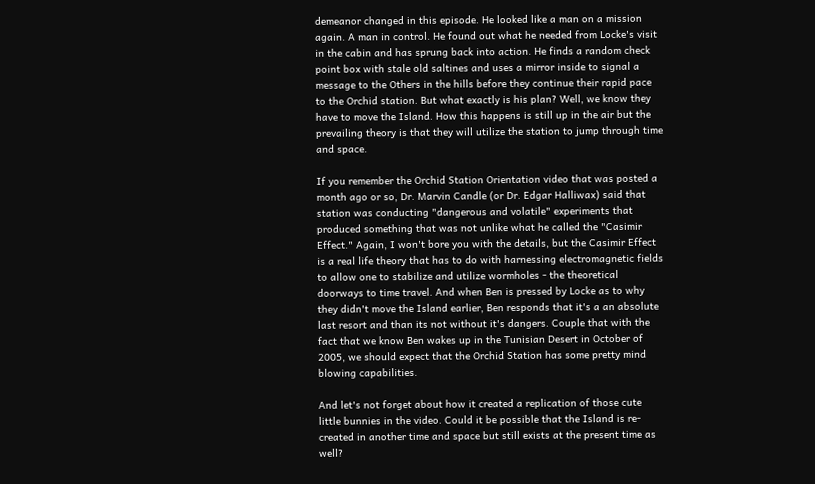demeanor changed in this episode. He looked like a man on a mission again. A man in control. He found out what he needed from Locke's visit in the cabin and has sprung back into action. He finds a random check point box with stale old saltines and uses a mirror inside to signal a message to the Others in the hills before they continue their rapid pace to the Orchid station. But what exactly is his plan? Well, we know they have to move the Island. How this happens is still up in the air but the prevailing theory is that they will utilize the station to jump through time and space.

If you remember the Orchid Station Orientation video that was posted a month ago or so, Dr. Marvin Candle (or Dr. Edgar Halliwax) said that station was conducting "dangerous and volatile" experiments that produced something that was not unlike what he called the "Casimir Effect." Again, I won't bore you with the details, but the Casimir Effect is a real life theory that has to do with harnessing electromagnetic fields to allow one to stabilize and utilize wormholes - the theoretical doorways to time travel. And when Ben is pressed by Locke as to why they didn't move the Island earlier, Ben responds that it's a an absolute last resort and than its not without it's dangers. Couple that with the fact that we know Ben wakes up in the Tunisian Desert in October of 2005, we should expect that the Orchid Station has some pretty mind blowing capabilities.

And let's not forget about how it created a replication of those cute little bunnies in the video. Could it be possible that the Island is re-created in another time and space but still exists at the present time as well?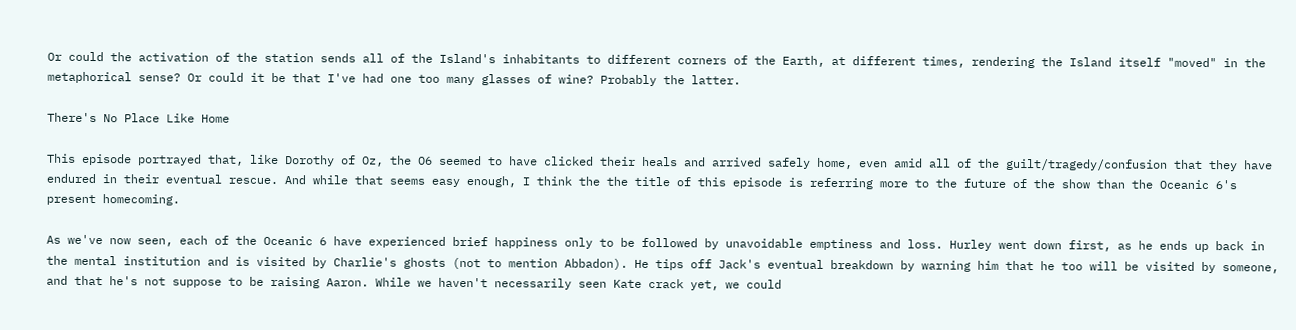Or could the activation of the station sends all of the Island's inhabitants to different corners of the Earth, at different times, rendering the Island itself "moved" in the metaphorical sense? Or could it be that I've had one too many glasses of wine? Probably the latter.

There's No Place Like Home

This episode portrayed that, like Dorothy of Oz, the O6 seemed to have clicked their heals and arrived safely home, even amid all of the guilt/tragedy/confusion that they have endured in their eventual rescue. And while that seems easy enough, I think the the title of this episode is referring more to the future of the show than the Oceanic 6's present homecoming.

As we've now seen, each of the Oceanic 6 have experienced brief happiness only to be followed by unavoidable emptiness and loss. Hurley went down first, as he ends up back in the mental institution and is visited by Charlie's ghosts (not to mention Abbadon). He tips off Jack's eventual breakdown by warning him that he too will be visited by someone, and that he's not suppose to be raising Aaron. While we haven't necessarily seen Kate crack yet, we could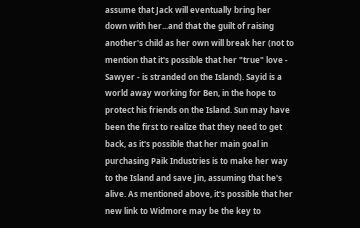assume that Jack will eventually bring her down with her...and that the guilt of raising another's child as her own will break her (not to mention that it's possible that her "true" love - Sawyer - is stranded on the Island). Sayid is a world away working for Ben, in the hope to protect his friends on the Island. Sun may have been the first to realize that they need to get back, as it's possible that her main goal in purchasing Paik Industries is to make her way to the Island and save Jin, assuming that he's alive. As mentioned above, it's possible that her new link to Widmore may be the key to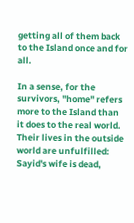getting all of them back to the Island once and for all.

In a sense, for the survivors, "home" refers more to the Island than it does to the real world. Their lives in the outside world are unfulfilled: Sayid's wife is dead,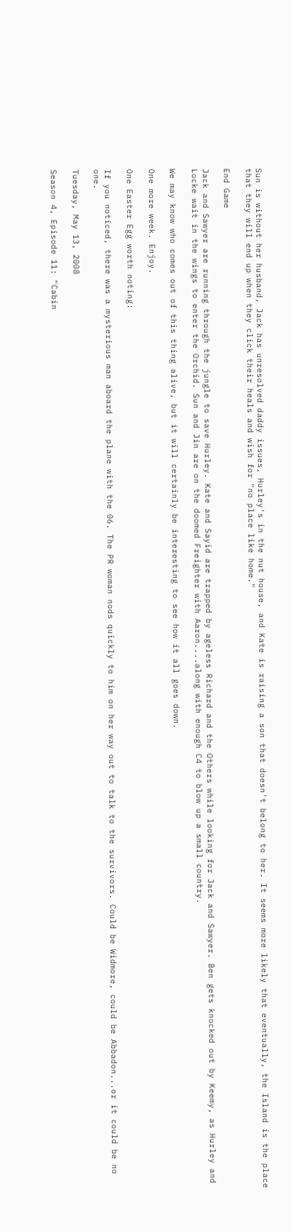Sun is without her husband, Jack has unresolved daddy issues, Hurley's in the nut house, and Kate is raising a son that doesn't belong to her. It seems more likely that eventually, the Island is the place that they will end up when they click their heals and wish for "no place like home."

End Game

Jack and Sawyer are running through the jungle to save Hurley. Kate and Sayid are trapped by ageless Richard and the Others while looking for Jack and Sawyer. Ben gets knocked out by Keemy, as Hurley and Locke wait in the wings to enter the Orchid. Sun and Jin are on the doomed Freighter with Aaron....along with enough C4 to blow up a small country.

We may know who comes out of this thing alive, but it will certainly be interesting to see how it all goes down.

One more week. Enjoy.

One Easter Egg worth noting:

If you noticed, there was a mysterious man aboard the plane with the 06. The PR woman nods quickly to him on her way out to talk to the survivors. Could be Widmore, could be Abbadon...or it could be no one.

Tuesday, May 13, 2008

Season 4, Episode 11: "Cabin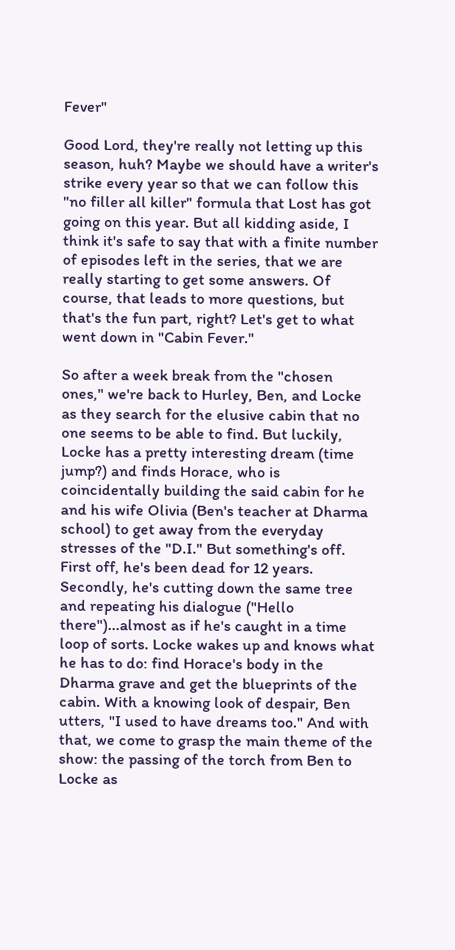Fever"

Good Lord, they're really not letting up this season, huh? Maybe we should have a writer's strike every year so that we can follow this "no filler all killer" formula that Lost has got going on this year. But all kidding aside, I think it's safe to say that with a finite number of episodes left in the series, that we are really starting to get some answers. Of course, that leads to more questions, but that's the fun part, right? Let's get to what went down in "Cabin Fever."

So after a week break from the "chosen ones," we're back to Hurley, Ben, and Locke as they search for the elusive cabin that no one seems to be able to find. But luckily, Locke has a pretty interesting dream (time jump?) and finds Horace, who is coincidentally building the said cabin for he and his wife Olivia (Ben's teacher at Dharma school) to get away from the everyday stresses of the "D.I." But something's off. First off, he's been dead for 12 years. Secondly, he's cutting down the same tree and repeating his dialogue ("Hello there")...almost as if he's caught in a time loop of sorts. Locke wakes up and knows what he has to do: find Horace's body in the Dharma grave and get the blueprints of the cabin. With a knowing look of despair, Ben utters, "I used to have dreams too." And with that, we come to grasp the main theme of the show: the passing of the torch from Ben to Locke as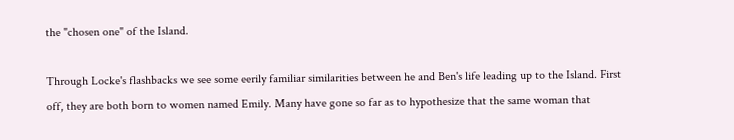the "chosen one" of the Island.

Through Locke's flashbacks we see some eerily familiar similarities between he and Ben's life leading up to the Island. First off, they are both born to women named Emily. Many have gone so far as to hypothesize that the same woman that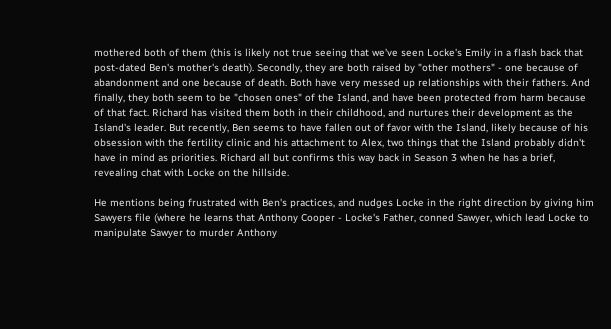mothered both of them (this is likely not true seeing that we've seen Locke's Emily in a flash back that post-dated Ben's mother's death). Secondly, they are both raised by "other mothers" - one because of abandonment and one because of death. Both have very messed up relationships with their fathers. And finally, they both seem to be "chosen ones" of the Island, and have been protected from harm because of that fact. Richard has visited them both in their childhood, and nurtures their development as the Island's leader. But recently, Ben seems to have fallen out of favor with the Island, likely because of his obsession with the fertility clinic and his attachment to Alex, two things that the Island probably didn't have in mind as priorities. Richard all but confirms this way back in Season 3 when he has a brief, revealing chat with Locke on the hillside.

He mentions being frustrated with Ben's practices, and nudges Locke in the right direction by giving him Sawyers file (where he learns that Anthony Cooper - Locke's Father, conned Sawyer, which lead Locke to manipulate Sawyer to murder Anthony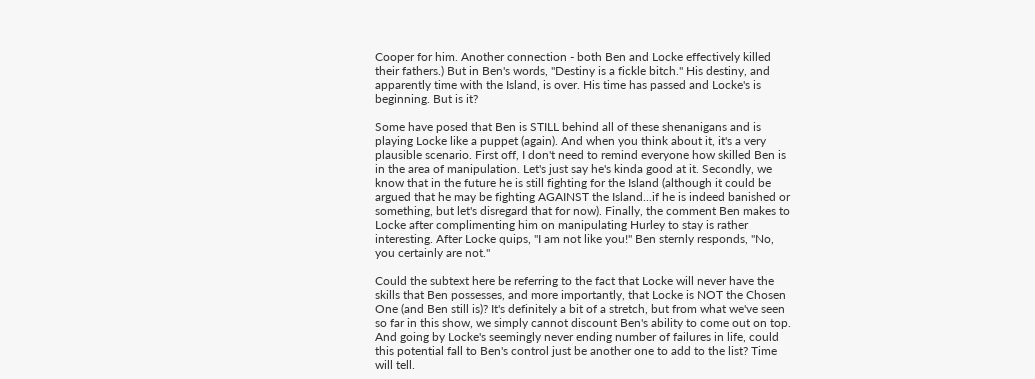Cooper for him. Another connection - both Ben and Locke effectively killed their fathers.) But in Ben's words, "Destiny is a fickle bitch." His destiny, and apparently time with the Island, is over. His time has passed and Locke's is beginning. But is it?

Some have posed that Ben is STILL behind all of these shenanigans and is playing Locke like a puppet (again). And when you think about it, it's a very plausible scenario. First off, I don't need to remind everyone how skilled Ben is in the area of manipulation. Let's just say he's kinda good at it. Secondly, we know that in the future he is still fighting for the Island (although it could be argued that he may be fighting AGAINST the Island...if he is indeed banished or something, but let's disregard that for now). Finally, the comment Ben makes to Locke after complimenting him on manipulating Hurley to stay is rather interesting. After Locke quips, "I am not like you!" Ben sternly responds, "No, you certainly are not."

Could the subtext here be referring to the fact that Locke will never have the skills that Ben possesses, and more importantly, that Locke is NOT the Chosen One (and Ben still is)? It's definitely a bit of a stretch, but from what we've seen so far in this show, we simply cannot discount Ben's ability to come out on top. And going by Locke's seemingly never ending number of failures in life, could this potential fall to Ben's control just be another one to add to the list? Time will tell.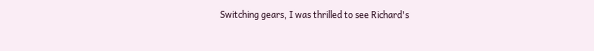Switching gears, I was thrilled to see Richard's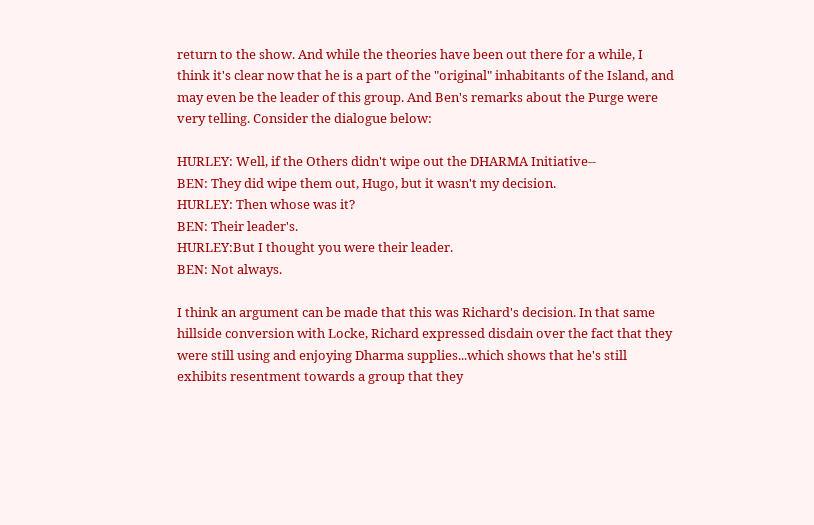return to the show. And while the theories have been out there for a while, I think it's clear now that he is a part of the "original" inhabitants of the Island, and may even be the leader of this group. And Ben's remarks about the Purge were very telling. Consider the dialogue below:

HURLEY: Well, if the Others didn't wipe out the DHARMA Initiative--
BEN: They did wipe them out, Hugo, but it wasn't my decision.
HURLEY: Then whose was it?
BEN: Their leader's.
HURLEY:But I thought you were their leader.
BEN: Not always.

I think an argument can be made that this was Richard's decision. In that same hillside conversion with Locke, Richard expressed disdain over the fact that they were still using and enjoying Dharma supplies...which shows that he's still exhibits resentment towards a group that they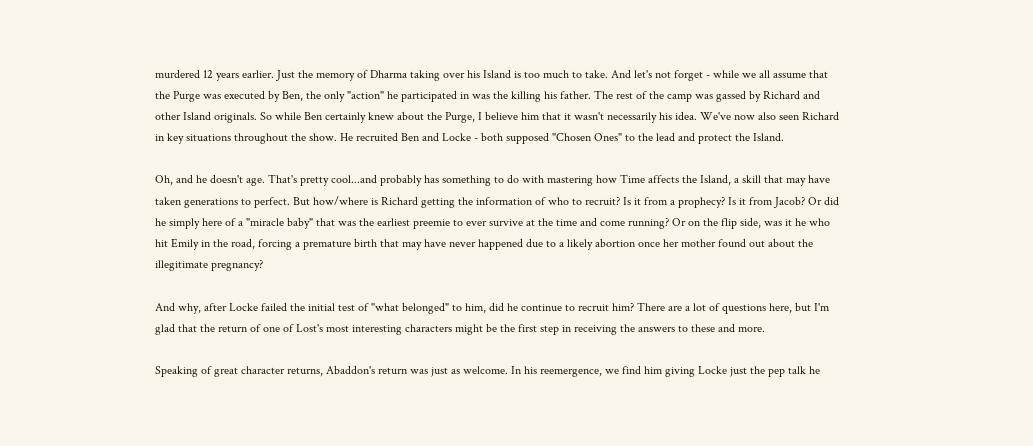murdered 12 years earlier. Just the memory of Dharma taking over his Island is too much to take. And let's not forget - while we all assume that the Purge was executed by Ben, the only "action" he participated in was the killing his father. The rest of the camp was gassed by Richard and other Island originals. So while Ben certainly knew about the Purge, I believe him that it wasn't necessarily his idea. We've now also seen Richard in key situations throughout the show. He recruited Ben and Locke - both supposed "Chosen Ones" to the lead and protect the Island.

Oh, and he doesn't age. That's pretty cool...and probably has something to do with mastering how Time affects the Island, a skill that may have taken generations to perfect. But how/where is Richard getting the information of who to recruit? Is it from a prophecy? Is it from Jacob? Or did he simply here of a "miracle baby" that was the earliest preemie to ever survive at the time and come running? Or on the flip side, was it he who hit Emily in the road, forcing a premature birth that may have never happened due to a likely abortion once her mother found out about the illegitimate pregnancy?

And why, after Locke failed the initial test of "what belonged" to him, did he continue to recruit him? There are a lot of questions here, but I'm glad that the return of one of Lost's most interesting characters might be the first step in receiving the answers to these and more.

Speaking of great character returns, Abaddon's return was just as welcome. In his reemergence, we find him giving Locke just the pep talk he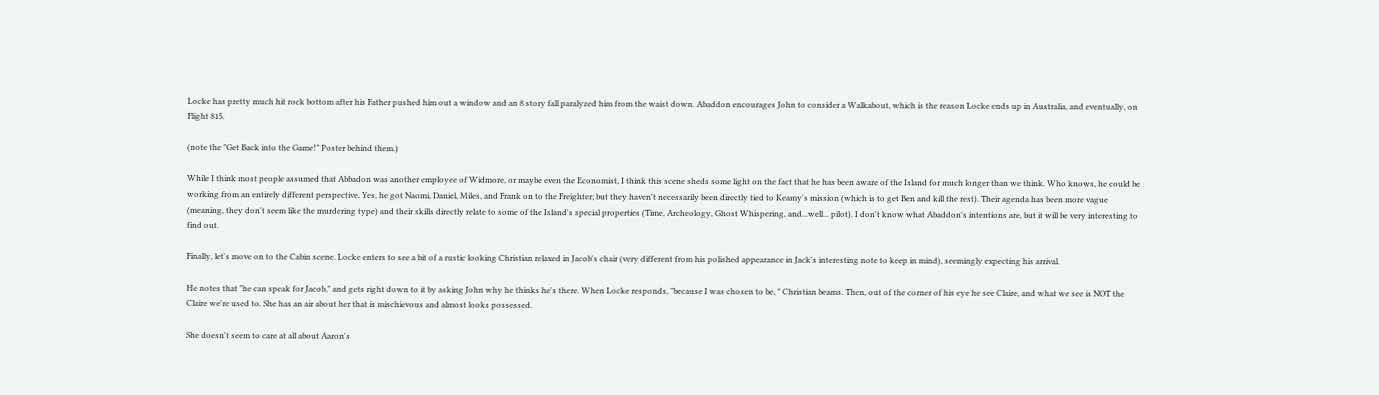Locke has pretty much hit rock bottom after his Father pushed him out a window and an 8 story fall paralyzed him from the waist down. Abaddon encourages John to consider a Walkabout, which is the reason Locke ends up in Australia, and eventually, on Flight 815.

(note the "Get Back into the Game!" Poster behind them.)

While I think most people assumed that Abbadon was another employee of Widmore, or maybe even the Economist, I think this scene sheds some light on the fact that he has been aware of the Island for much longer than we think. Who knows, he could be working from an entirely different perspective. Yes, he got Naomi, Daniel, Miles, and Frank on to the Freighter; but they haven't necessarily been directly tied to Keamy's mission (which is to get Ben and kill the rest). Their agenda has been more vague (meaning, they don't seem like the murdering type) and their skills directly relate to some of the Island's special properties (Time, Archeology, Ghost Whispering, and...well... pilot). I don't know what Abaddon's intentions are, but it will be very interesting to find out.

Finally, let's move on to the Cabin scene. Locke enters to see a bit of a rustic looking Christian relaxed in Jacob's chair (very different from his polished appearance in Jack's interesting note to keep in mind), seemingly expecting his arrival.

He notes that "he can speak for Jacob," and gets right down to it by asking John why he thinks he's there. When Locke responds, "because I was chosen to be, " Christian beams. Then, out of the corner of his eye he see Claire, and what we see is NOT the Claire we're used to. She has an air about her that is mischievous and almost looks possessed.

She doesn't seem to care at all about Aaron's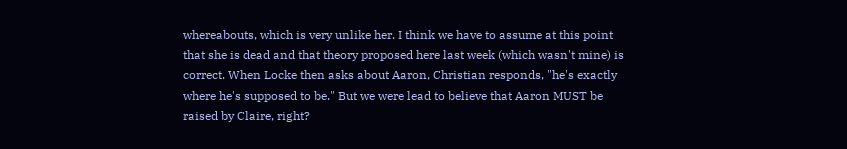whereabouts, which is very unlike her. I think we have to assume at this point that she is dead and that theory proposed here last week (which wasn't mine) is correct. When Locke then asks about Aaron, Christian responds, "he's exactly where he's supposed to be." But we were lead to believe that Aaron MUST be raised by Claire, right?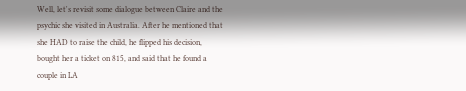Well, let's revisit some dialogue between Claire and the psychic she visited in Australia. After he mentioned that she HAD to raise the child, he flipped his decision, bought her a ticket on 815, and said that he found a couple in LA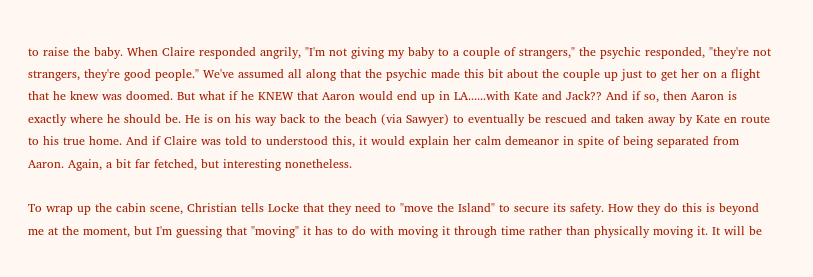to raise the baby. When Claire responded angrily, "I'm not giving my baby to a couple of strangers," the psychic responded, "they're not strangers, they're good people." We've assumed all along that the psychic made this bit about the couple up just to get her on a flight that he knew was doomed. But what if he KNEW that Aaron would end up in LA......with Kate and Jack?? And if so, then Aaron is exactly where he should be. He is on his way back to the beach (via Sawyer) to eventually be rescued and taken away by Kate en route to his true home. And if Claire was told to understood this, it would explain her calm demeanor in spite of being separated from Aaron. Again, a bit far fetched, but interesting nonetheless.

To wrap up the cabin scene, Christian tells Locke that they need to "move the Island" to secure its safety. How they do this is beyond me at the moment, but I'm guessing that "moving" it has to do with moving it through time rather than physically moving it. It will be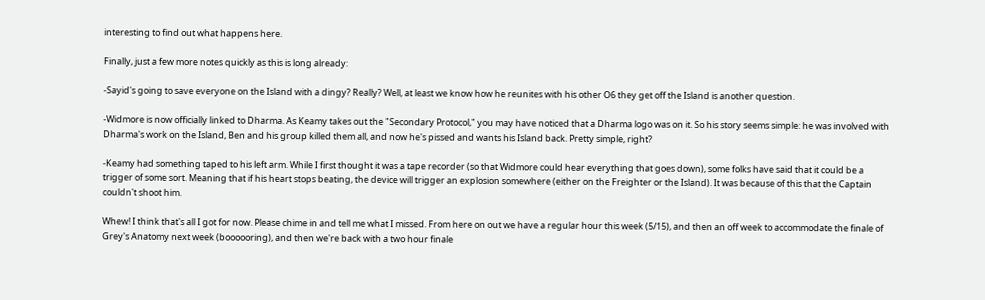interesting to find out what happens here.

Finally, just a few more notes quickly as this is long already:

-Sayid's going to save everyone on the Island with a dingy? Really? Well, at least we know how he reunites with his other O6 they get off the Island is another question.

-Widmore is now officially linked to Dharma. As Keamy takes out the "Secondary Protocol," you may have noticed that a Dharma logo was on it. So his story seems simple: he was involved with Dharma's work on the Island, Ben and his group killed them all, and now he's pissed and wants his Island back. Pretty simple, right?

-Keamy had something taped to his left arm. While I first thought it was a tape recorder (so that Widmore could hear everything that goes down), some folks have said that it could be a trigger of some sort. Meaning that if his heart stops beating, the device will trigger an explosion somewhere (either on the Freighter or the Island). It was because of this that the Captain couldn't shoot him.

Whew! I think that's all I got for now. Please chime in and tell me what I missed. From here on out we have a regular hour this week (5/15), and then an off week to accommodate the finale of Grey's Anatomy next week (boooooring), and then we're back with a two hour finale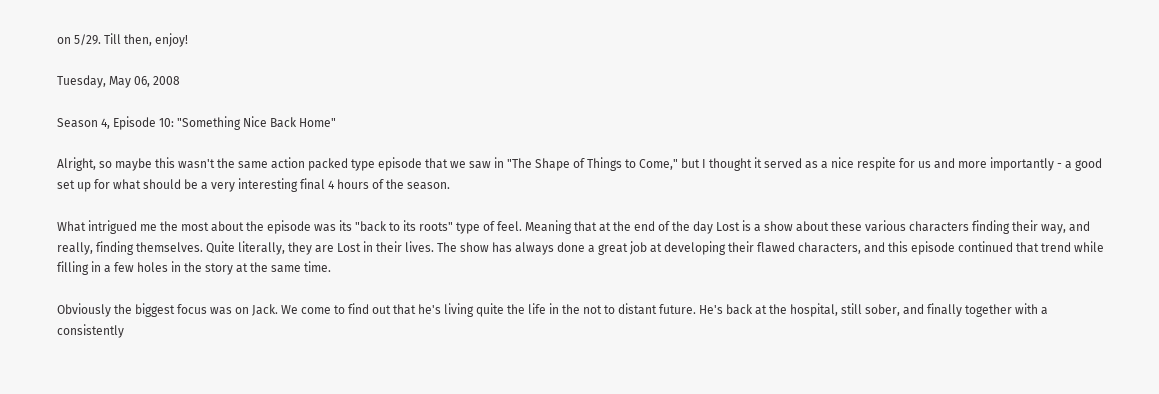on 5/29. Till then, enjoy!

Tuesday, May 06, 2008

Season 4, Episode 10: "Something Nice Back Home"

Alright, so maybe this wasn't the same action packed type episode that we saw in "The Shape of Things to Come," but I thought it served as a nice respite for us and more importantly - a good set up for what should be a very interesting final 4 hours of the season.

What intrigued me the most about the episode was its "back to its roots" type of feel. Meaning that at the end of the day Lost is a show about these various characters finding their way, and really, finding themselves. Quite literally, they are Lost in their lives. The show has always done a great job at developing their flawed characters, and this episode continued that trend while filling in a few holes in the story at the same time.

Obviously the biggest focus was on Jack. We come to find out that he's living quite the life in the not to distant future. He's back at the hospital, still sober, and finally together with a consistently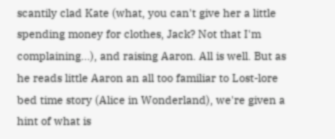scantily clad Kate (what, you can't give her a little spending money for clothes, Jack? Not that I'm complaining...), and raising Aaron. All is well. But as he reads little Aaron an all too familiar to Lost-lore bed time story (Alice in Wonderland), we're given a hint of what is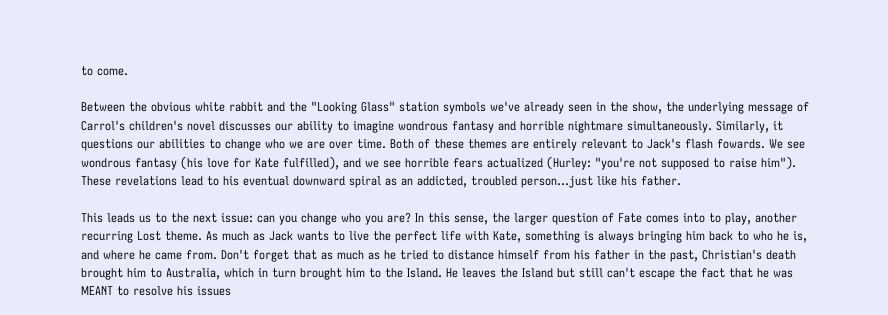to come.

Between the obvious white rabbit and the "Looking Glass" station symbols we've already seen in the show, the underlying message of Carrol's children's novel discusses our ability to imagine wondrous fantasy and horrible nightmare simultaneously. Similarly, it questions our abilities to change who we are over time. Both of these themes are entirely relevant to Jack's flash fowards. We see wondrous fantasy (his love for Kate fulfilled), and we see horrible fears actualized (Hurley: "you're not supposed to raise him"). These revelations lead to his eventual downward spiral as an addicted, troubled person...just like his father.

This leads us to the next issue: can you change who you are? In this sense, the larger question of Fate comes into to play, another recurring Lost theme. As much as Jack wants to live the perfect life with Kate, something is always bringing him back to who he is, and where he came from. Don't forget that as much as he tried to distance himself from his father in the past, Christian's death brought him to Australia, which in turn brought him to the Island. He leaves the Island but still can't escape the fact that he was MEANT to resolve his issues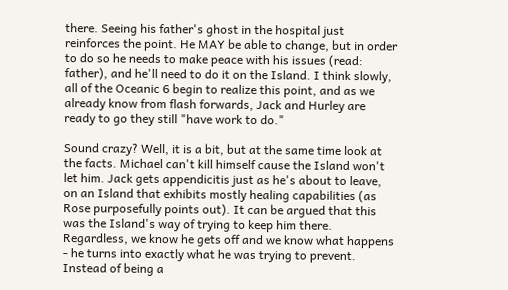there. Seeing his father's ghost in the hospital just reinforces the point. He MAY be able to change, but in order to do so he needs to make peace with his issues (read: father), and he'll need to do it on the Island. I think slowly, all of the Oceanic 6 begin to realize this point, and as we already know from flash forwards, Jack and Hurley are ready to go they still "have work to do."

Sound crazy? Well, it is a bit, but at the same time look at the facts. Michael can't kill himself cause the Island won't let him. Jack gets appendicitis just as he's about to leave, on an Island that exhibits mostly healing capabilities (as Rose purposefully points out). It can be argued that this was the Island's way of trying to keep him there. Regardless, we know he gets off and we know what happens - he turns into exactly what he was trying to prevent. Instead of being a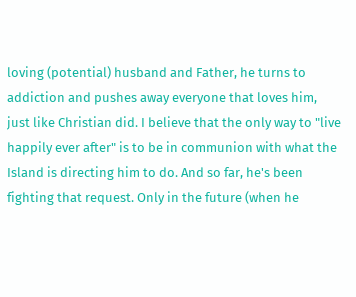loving (potential) husband and Father, he turns to addiction and pushes away everyone that loves him, just like Christian did. I believe that the only way to "live happily ever after" is to be in communion with what the Island is directing him to do. And so far, he's been fighting that request. Only in the future (when he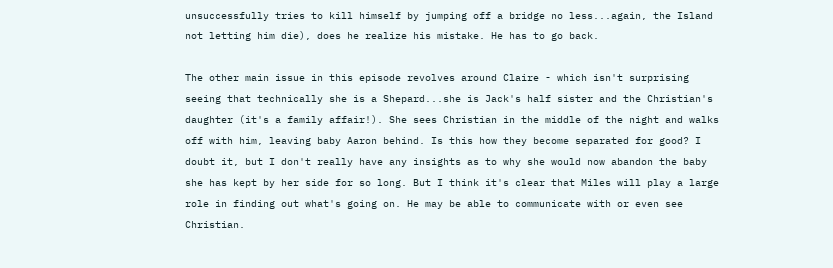unsuccessfully tries to kill himself by jumping off a bridge no less...again, the Island not letting him die), does he realize his mistake. He has to go back.

The other main issue in this episode revolves around Claire - which isn't surprising seeing that technically she is a Shepard...she is Jack's half sister and the Christian's daughter (it's a family affair!). She sees Christian in the middle of the night and walks off with him, leaving baby Aaron behind. Is this how they become separated for good? I doubt it, but I don't really have any insights as to why she would now abandon the baby she has kept by her side for so long. But I think it's clear that Miles will play a large role in finding out what's going on. He may be able to communicate with or even see Christian.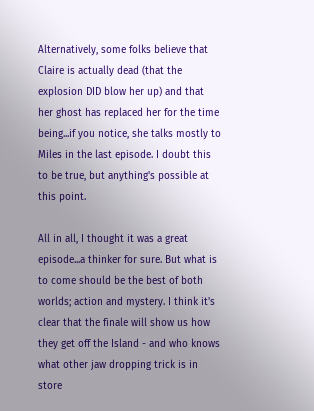Alternatively, some folks believe that Claire is actually dead (that the explosion DID blow her up) and that her ghost has replaced her for the time being...if you notice, she talks mostly to Miles in the last episode. I doubt this to be true, but anything's possible at this point.

All in all, I thought it was a great episode...a thinker for sure. But what is to come should be the best of both worlds; action and mystery. I think it's clear that the finale will show us how they get off the Island - and who knows what other jaw dropping trick is in store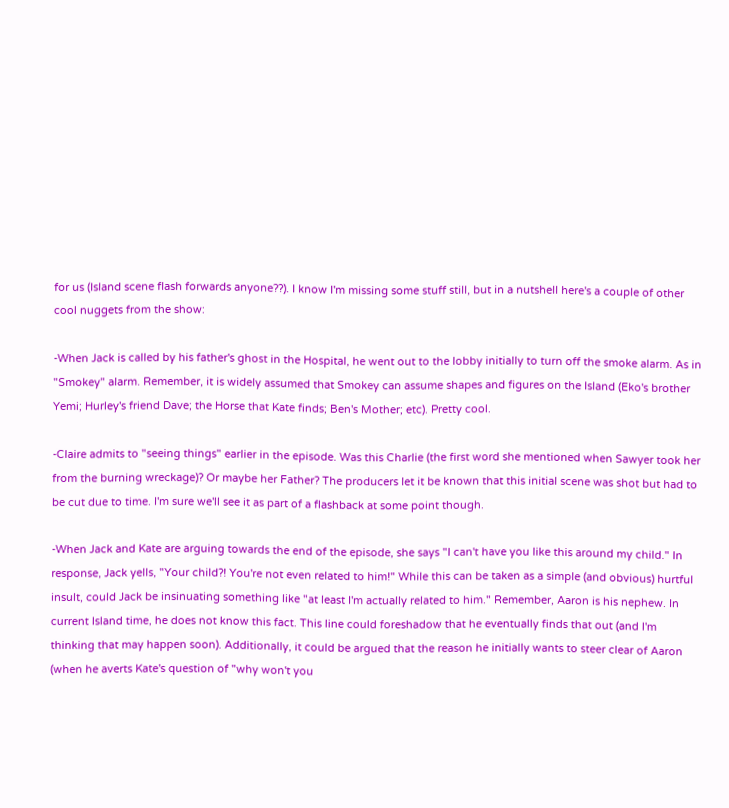for us (Island scene flash forwards anyone??). I know I'm missing some stuff still, but in a nutshell here's a couple of other cool nuggets from the show:

-When Jack is called by his father's ghost in the Hospital, he went out to the lobby initially to turn off the smoke alarm. As in "Smokey" alarm. Remember, it is widely assumed that Smokey can assume shapes and figures on the Island (Eko's brother Yemi; Hurley's friend Dave; the Horse that Kate finds; Ben's Mother; etc). Pretty cool.

-Claire admits to "seeing things" earlier in the episode. Was this Charlie (the first word she mentioned when Sawyer took her from the burning wreckage)? Or maybe her Father? The producers let it be known that this initial scene was shot but had to be cut due to time. I'm sure we'll see it as part of a flashback at some point though.

-When Jack and Kate are arguing towards the end of the episode, she says "I can't have you like this around my child." In response, Jack yells, "Your child?! You're not even related to him!" While this can be taken as a simple (and obvious) hurtful insult, could Jack be insinuating something like "at least I'm actually related to him." Remember, Aaron is his nephew. In current Island time, he does not know this fact. This line could foreshadow that he eventually finds that out (and I'm thinking that may happen soon). Additionally, it could be argued that the reason he initially wants to steer clear of Aaron (when he averts Kate's question of "why won't you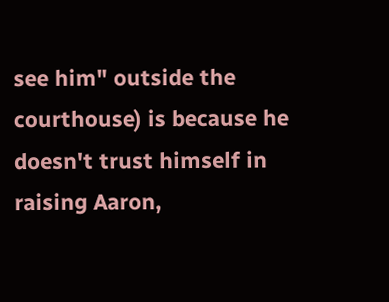see him" outside the courthouse) is because he doesn't trust himself in raising Aaron,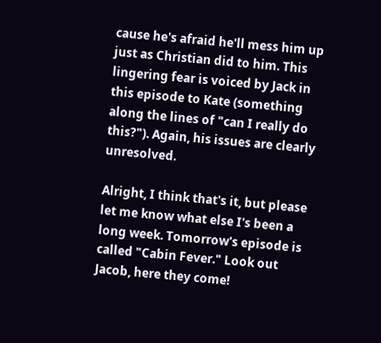cause he's afraid he'll mess him up just as Christian did to him. This lingering fear is voiced by Jack in this episode to Kate (something along the lines of "can I really do this?"). Again, his issues are clearly unresolved.

Alright, I think that's it, but please let me know what else I's been a long week. Tomorrow's episode is called "Cabin Fever." Look out Jacob, here they come!